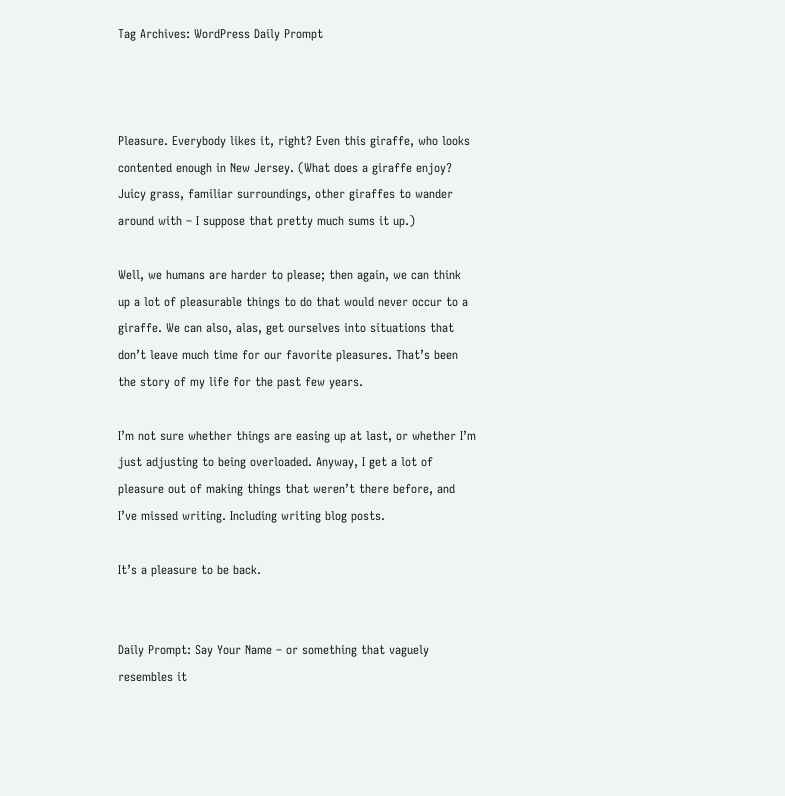Tag Archives: WordPress Daily Prompt



Pleasure. Everybody likes it, right? Even this giraffe, who looks contented enough in New Jersey. (What does a giraffe enjoy? Juicy grass, familiar surroundings, other giraffes to wander around with – I suppose that pretty much sums it up.)

Well, we humans are harder to please; then again, we can think up a lot of pleasurable things to do that would never occur to a giraffe. We can also, alas, get ourselves into situations that don’t leave much time for our favorite pleasures. That’s been the story of my life for the past few years.

I’m not sure whether things are easing up at last, or whether I’m just adjusting to being overloaded. Anyway, I get a lot of pleasure out of making things that weren’t there before, and I’ve missed writing. Including writing blog posts.

It’s a pleasure to be back.


Daily Prompt: Say Your Name – or something that vaguely resembles it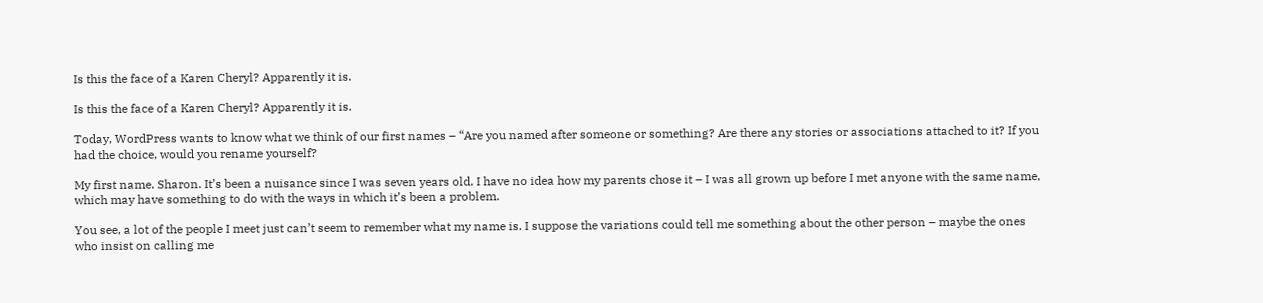Is this the face of a Karen Cheryl? Apparently it is.

Is this the face of a Karen Cheryl? Apparently it is.

Today, WordPress wants to know what we think of our first names – “Are you named after someone or something? Are there any stories or associations attached to it? If you had the choice, would you rename yourself?

My first name. Sharon. It’s been a nuisance since I was seven years old. I have no idea how my parents chose it – I was all grown up before I met anyone with the same name, which may have something to do with the ways in which it’s been a problem.

You see, a lot of the people I meet just can’t seem to remember what my name is. I suppose the variations could tell me something about the other person – maybe the ones who insist on calling me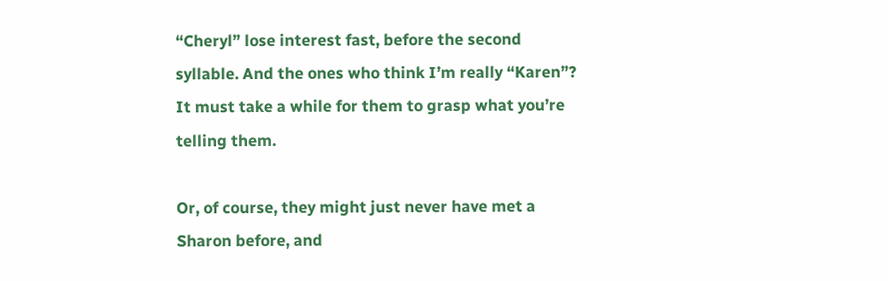“Cheryl” lose interest fast, before the second syllable. And the ones who think I’m really “Karen”? It must take a while for them to grasp what you’re telling them.

Or, of course, they might just never have met a Sharon before, and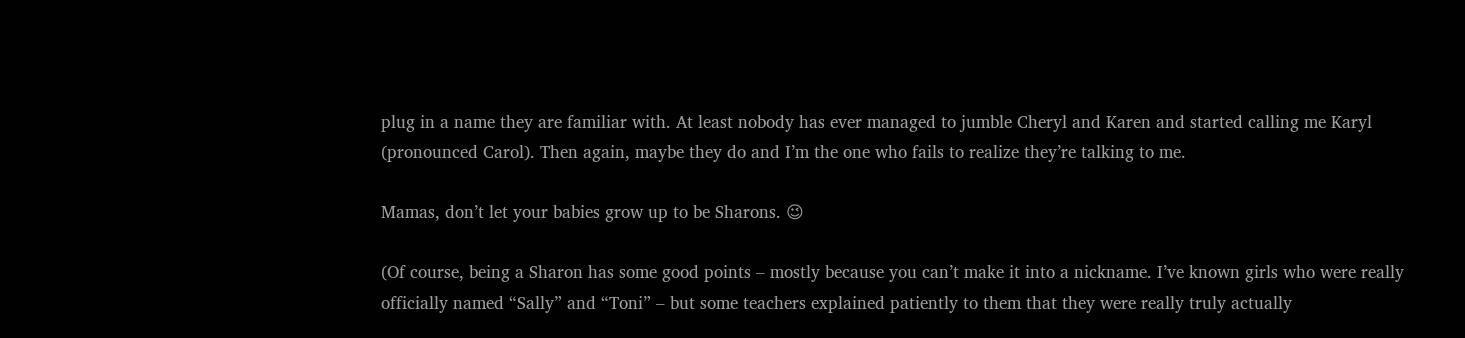plug in a name they are familiar with. At least nobody has ever managed to jumble Cheryl and Karen and started calling me Karyl (pronounced Carol). Then again, maybe they do and I’m the one who fails to realize they’re talking to me.

Mamas, don’t let your babies grow up to be Sharons. 😉

(Of course, being a Sharon has some good points – mostly because you can’t make it into a nickname. I’ve known girls who were really officially named “Sally” and “Toni” – but some teachers explained patiently to them that they were really truly actually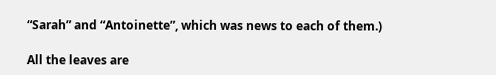“Sarah” and “Antoinette”, which was news to each of them.)

All the leaves are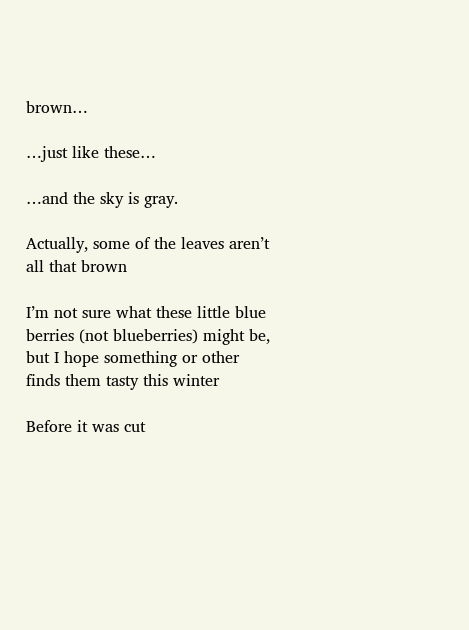brown…

…just like these…

…and the sky is gray.

Actually, some of the leaves aren’t all that brown

I’m not sure what these little blue berries (not blueberries) might be, but I hope something or other finds them tasty this winter

Before it was cut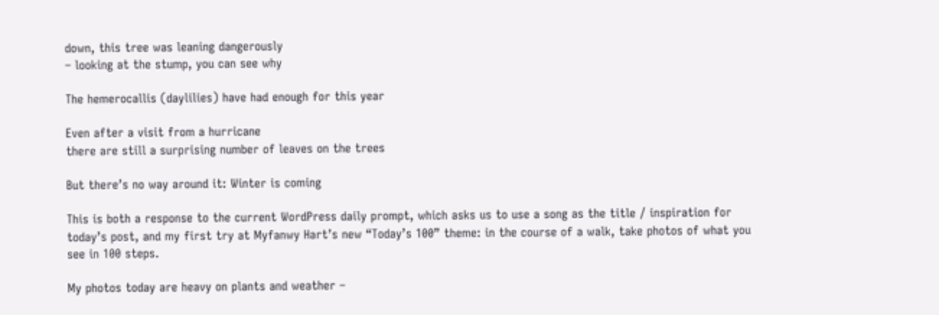down, this tree was leaning dangerously
– looking at the stump, you can see why

The hemerocallis (daylilies) have had enough for this year

Even after a visit from a hurricane
there are still a surprising number of leaves on the trees

But there’s no way around it: Winter is coming

This is both a response to the current WordPress daily prompt, which asks us to use a song as the title / inspiration for today’s post, and my first try at Myfanwy Hart’s new “Today’s 100” theme: in the course of a walk, take photos of what you see in 100 steps.

My photos today are heavy on plants and weather –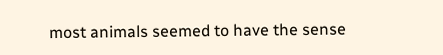most animals seemed to have the sense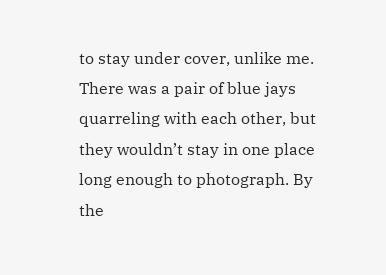to stay under cover, unlike me. There was a pair of blue jays quarreling with each other, but they wouldn’t stay in one place long enough to photograph. By the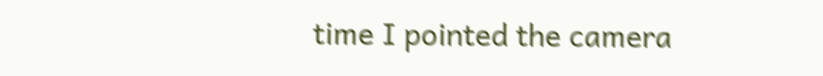time I pointed the camera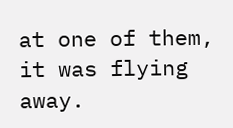at one of them, it was flying away.